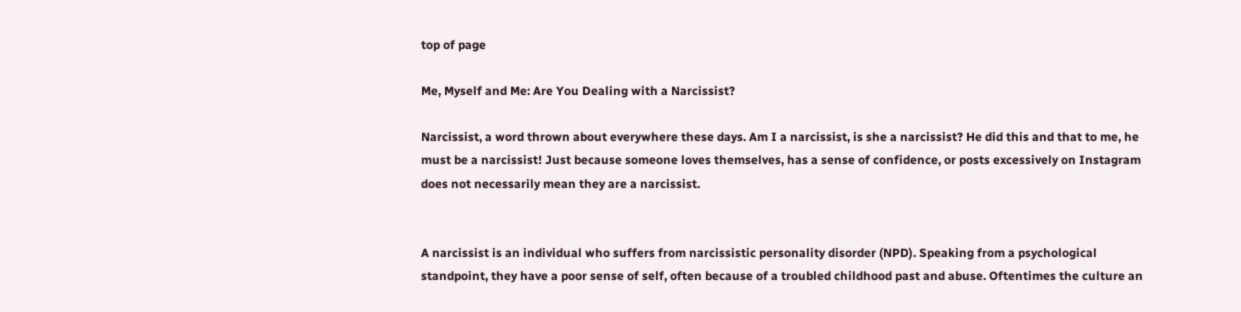top of page

Me, Myself and Me: Are You Dealing with a Narcissist?

Narcissist, a word thrown about everywhere these days. Am I a narcissist, is she a narcissist? He did this and that to me, he must be a narcissist! Just because someone loves themselves, has a sense of confidence, or posts excessively on Instagram does not necessarily mean they are a narcissist.


A narcissist is an individual who suffers from narcissistic personality disorder (NPD). Speaking from a psychological standpoint, they have a poor sense of self, often because of a troubled childhood past and abuse. Oftentimes the culture an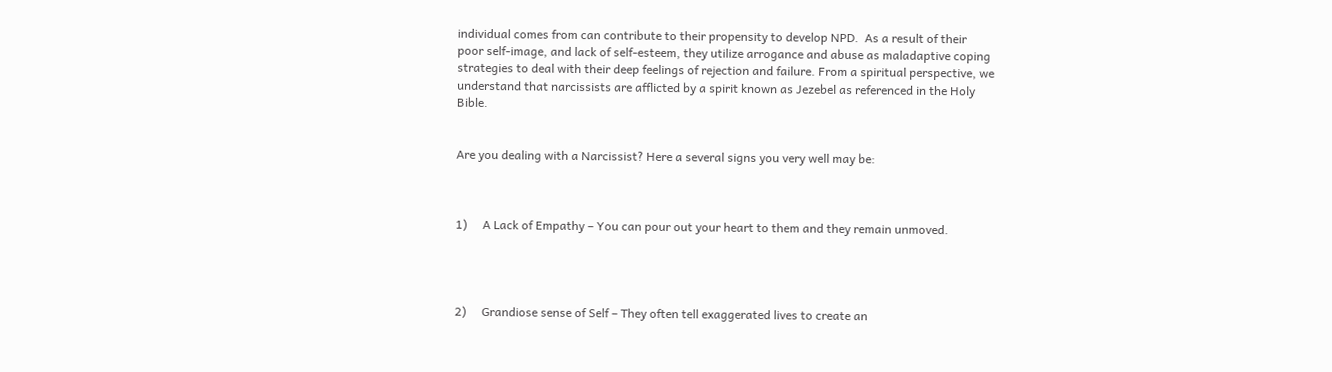individual comes from can contribute to their propensity to develop NPD.  As a result of their poor self-image, and lack of self-esteem, they utilize arrogance and abuse as maladaptive coping strategies to deal with their deep feelings of rejection and failure. From a spiritual perspective, we understand that narcissists are afflicted by a spirit known as Jezebel as referenced in the Holy Bible.


Are you dealing with a Narcissist? Here a several signs you very well may be:



1)     A Lack of Empathy – You can pour out your heart to them and they remain unmoved.




2)     Grandiose sense of Self – They often tell exaggerated lives to create an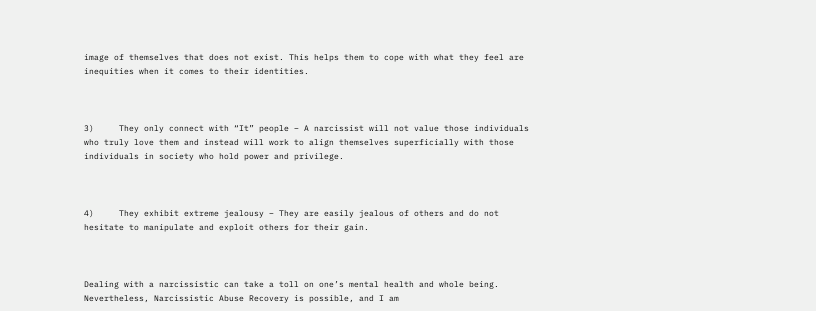image of themselves that does not exist. This helps them to cope with what they feel are inequities when it comes to their identities.



3)     They only connect with “It” people – A narcissist will not value those individuals who truly love them and instead will work to align themselves superficially with those individuals in society who hold power and privilege.



4)     They exhibit extreme jealousy – They are easily jealous of others and do not hesitate to manipulate and exploit others for their gain.



Dealing with a narcissistic can take a toll on one’s mental health and whole being. Nevertheless, Narcissistic Abuse Recovery is possible, and I am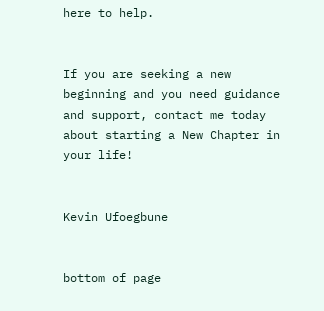here to help.


If you are seeking a new beginning and you need guidance and support, contact me today about starting a New Chapter in your life!


Kevin Ufoegbune


bottom of page